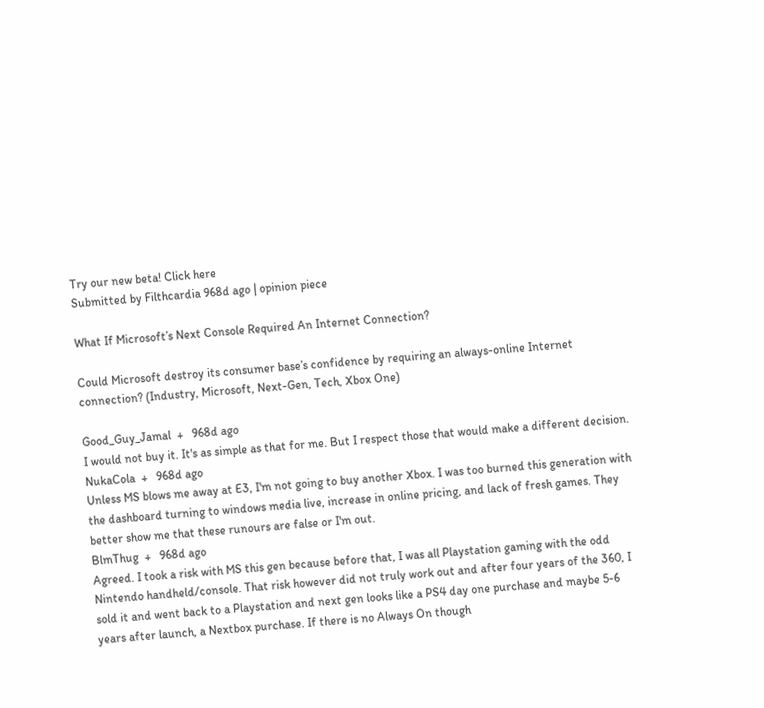Try our new beta! Click here
Submitted by Filthcardia 968d ago | opinion piece

What If Microsoft’s Next Console Required An Internet Connection?

Could Microsoft destroy its consumer base’s confidence by requiring an always-online Internet connection? (Industry, Microsoft, Next-Gen, Tech, Xbox One)

Good_Guy_Jamal  +   968d ago
I would not buy it. It's as simple as that for me. But I respect those that would make a different decision.
NukaCola  +   968d ago
Unless MS blows me away at E3, I'm not going to buy another Xbox. I was too burned this generation with the dashboard turning to windows media live, increase in online pricing, and lack of fresh games. They better show me that these runours are false or I'm out.
BlmThug  +   968d ago
Agreed. I took a risk with MS this gen because before that, I was all Playstation gaming with the odd Nintendo handheld/console. That risk however did not truly work out and after four years of the 360, I sold it and went back to a Playstation and next gen looks like a PS4 day one purchase and maybe 5-6 years after launch, a Nextbox purchase. If there is no Always On though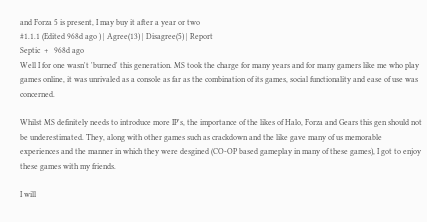and Forza 5 is present, I may buy it after a year or two
#1.1.1 (Edited 968d ago ) | Agree(13) | Disagree(5) | Report
Septic  +   968d ago
Well I for one wasn't 'burned' this generation. MS took the charge for many years and for many gamers like me who play games online, it was unrivaled as a console as far as the combination of its games, social functionality and ease of use was concerned.

Whilst MS definitely needs to introduce more IP's, the importance of the likes of Halo, Forza and Gears this gen should not be underestimated. They, along with other games such as crackdown and the like gave many of us memorable experiences and the manner in which they were desgined (CO-OP based gameplay in many of these games), I got to enjoy these games with my friends.

I will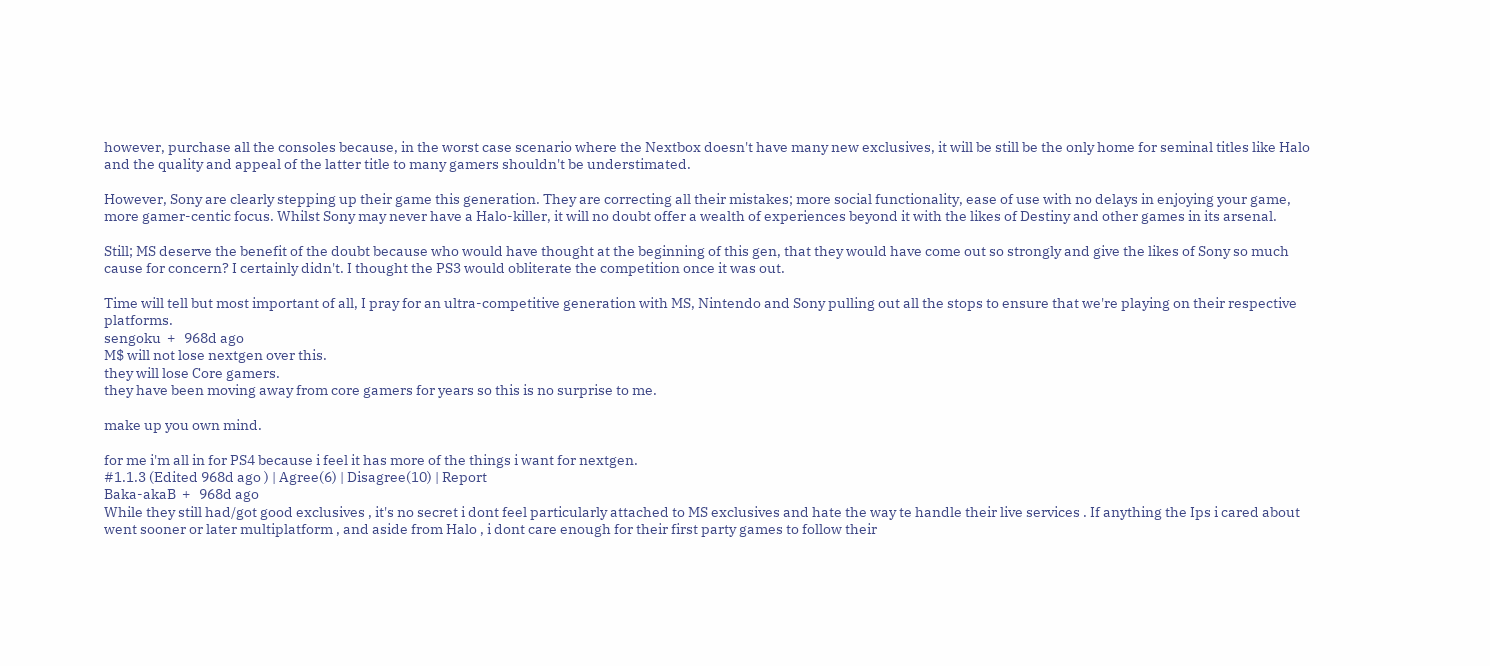however, purchase all the consoles because, in the worst case scenario where the Nextbox doesn't have many new exclusives, it will be still be the only home for seminal titles like Halo and the quality and appeal of the latter title to many gamers shouldn't be understimated.

However, Sony are clearly stepping up their game this generation. They are correcting all their mistakes; more social functionality, ease of use with no delays in enjoying your game, more gamer-centic focus. Whilst Sony may never have a Halo-killer, it will no doubt offer a wealth of experiences beyond it with the likes of Destiny and other games in its arsenal.

Still; MS deserve the benefit of the doubt because who would have thought at the beginning of this gen, that they would have come out so strongly and give the likes of Sony so much cause for concern? I certainly didn't. I thought the PS3 would obliterate the competition once it was out.

Time will tell but most important of all, I pray for an ultra-competitive generation with MS, Nintendo and Sony pulling out all the stops to ensure that we're playing on their respective platforms.
sengoku  +   968d ago
M$ will not lose nextgen over this.
they will lose Core gamers.
they have been moving away from core gamers for years so this is no surprise to me.

make up you own mind.

for me i'm all in for PS4 because i feel it has more of the things i want for nextgen.
#1.1.3 (Edited 968d ago ) | Agree(6) | Disagree(10) | Report
Baka-akaB  +   968d ago
While they still had/got good exclusives , it's no secret i dont feel particularly attached to MS exclusives and hate the way te handle their live services . If anything the Ips i cared about went sooner or later multiplatform , and aside from Halo , i dont care enough for their first party games to follow their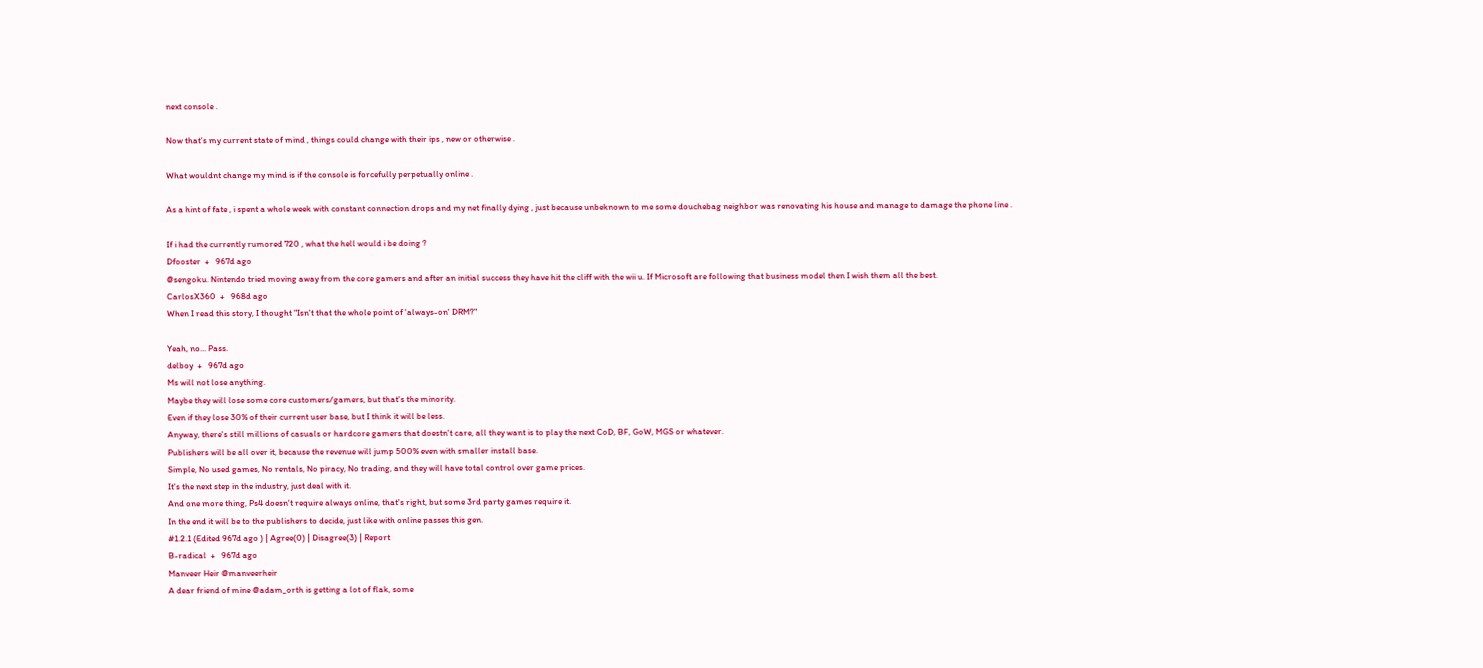next console .

Now that's my current state of mind , things could change with their ips , new or otherwise .

What wouldnt change my mind is if the console is forcefully perpetually online .

As a hint of fate , i spent a whole week with constant connection drops and my net finally dying , just because unbeknown to me some douchebag neighbor was renovating his house and manage to damage the phone line .

If i had the currently rumored 720 , what the hell would i be doing ?
Dfooster  +   967d ago
@sengoku. Nintendo tried moving away from the core gamers and after an initial success they have hit the cliff with the wii u. If Microsoft are following that business model then I wish them all the best.
CarlosX360  +   968d ago
When I read this story, I thought "Isn't that the whole point of 'always-on' DRM?"

Yeah, no... Pass.
delboy  +   967d ago
Ms will not lose anything.
Maybe they will lose some core customers/gamers, but that's the minority.
Even if they lose 30% of their current user base, but I think it will be less.
Anyway, there's still millions of casuals or hardcore gamers that doestn't care, all they want is to play the next CoD, BF, GoW, MGS or whatever.
Publishers will be all over it, because the revenue will jump 500% even with smaller install base.
Simple, No used games, No rentals, No piracy, No trading, and they will have total control over game prices.
It's the next step in the industry, just deal with it.
And one more thing, Ps4 doesn't require always online, that's right, but some 3rd party games require it.
In the end it will be to the publishers to decide, just like with online passes this gen.
#1.2.1 (Edited 967d ago ) | Agree(0) | Disagree(3) | Report
B-radical  +   967d ago
Manveer Heir @manveerheir
A dear friend of mine @adam_orth is getting a lot of flak, some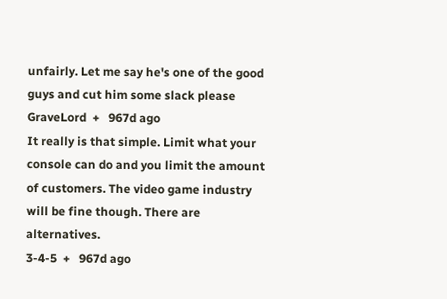unfairly. Let me say he's one of the good guys and cut him some slack please
GraveLord  +   967d ago
It really is that simple. Limit what your console can do and you limit the amount of customers. The video game industry will be fine though. There are alternatives.
3-4-5  +   967d ago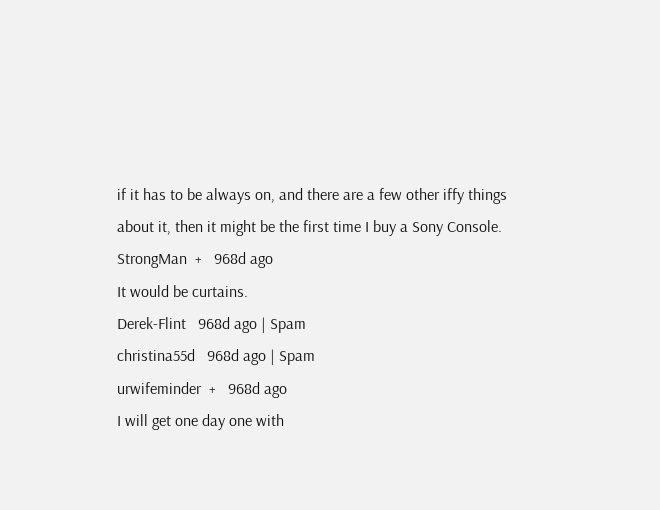if it has to be always on, and there are a few other iffy things about it, then it might be the first time I buy a Sony Console.
StrongMan  +   968d ago
It would be curtains.
Derek-Flint   968d ago | Spam
christina55d   968d ago | Spam
urwifeminder  +   968d ago
I will get one day one with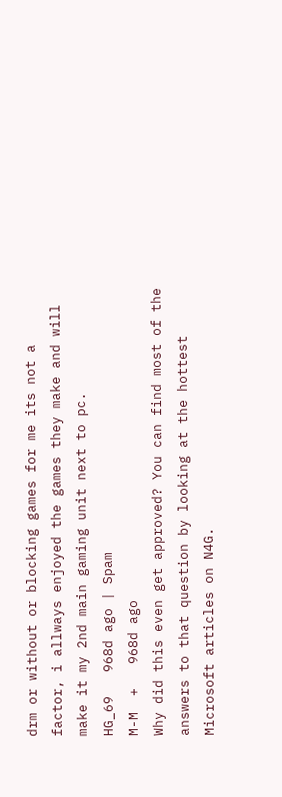drm or without or blocking games for me its not a factor, i allways enjoyed the games they make and will make it my 2nd main gaming unit next to pc.
HG_69   968d ago | Spam
M-M  +   968d ago
Why did this even get approved? You can find most of the answers to that question by looking at the hottest Microsoft articles on N4G.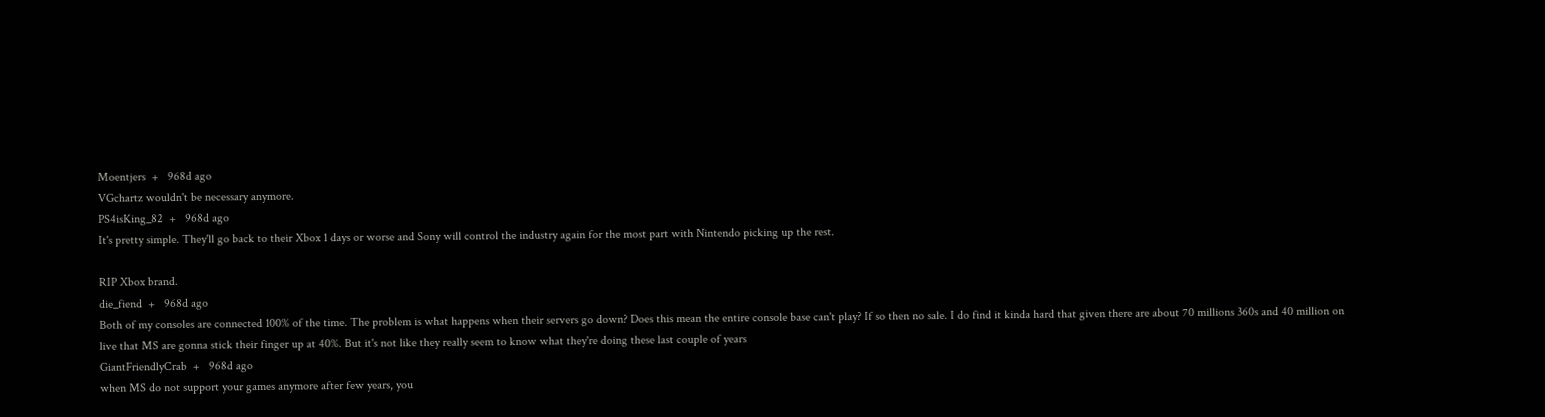Moentjers  +   968d ago
VGchartz wouldn't be necessary anymore.
PS4isKing_82  +   968d ago
It's pretty simple. They'll go back to their Xbox 1 days or worse and Sony will control the industry again for the most part with Nintendo picking up the rest.

RIP Xbox brand.
die_fiend  +   968d ago
Both of my consoles are connected 100% of the time. The problem is what happens when their servers go down? Does this mean the entire console base can't play? If so then no sale. I do find it kinda hard that given there are about 70 millions 360s and 40 million on live that MS are gonna stick their finger up at 40%. But it's not like they really seem to know what they're doing these last couple of years
GiantFriendlyCrab  +   968d ago
when MS do not support your games anymore after few years, you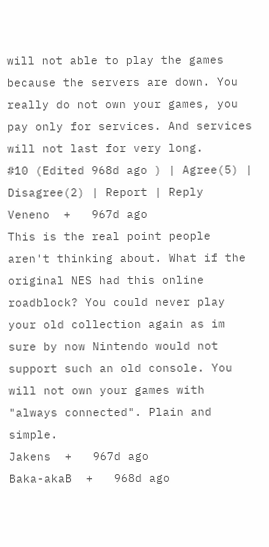will not able to play the games because the servers are down. You really do not own your games, you pay only for services. And services will not last for very long.
#10 (Edited 968d ago ) | Agree(5) | Disagree(2) | Report | Reply
Veneno  +   967d ago
This is the real point people aren't thinking about. What if the original NES had this online roadblock? You could never play your old collection again as im sure by now Nintendo would not support such an old console. You will not own your games with "always connected". Plain and simple.
Jakens  +   967d ago
Baka-akaB  +   968d ago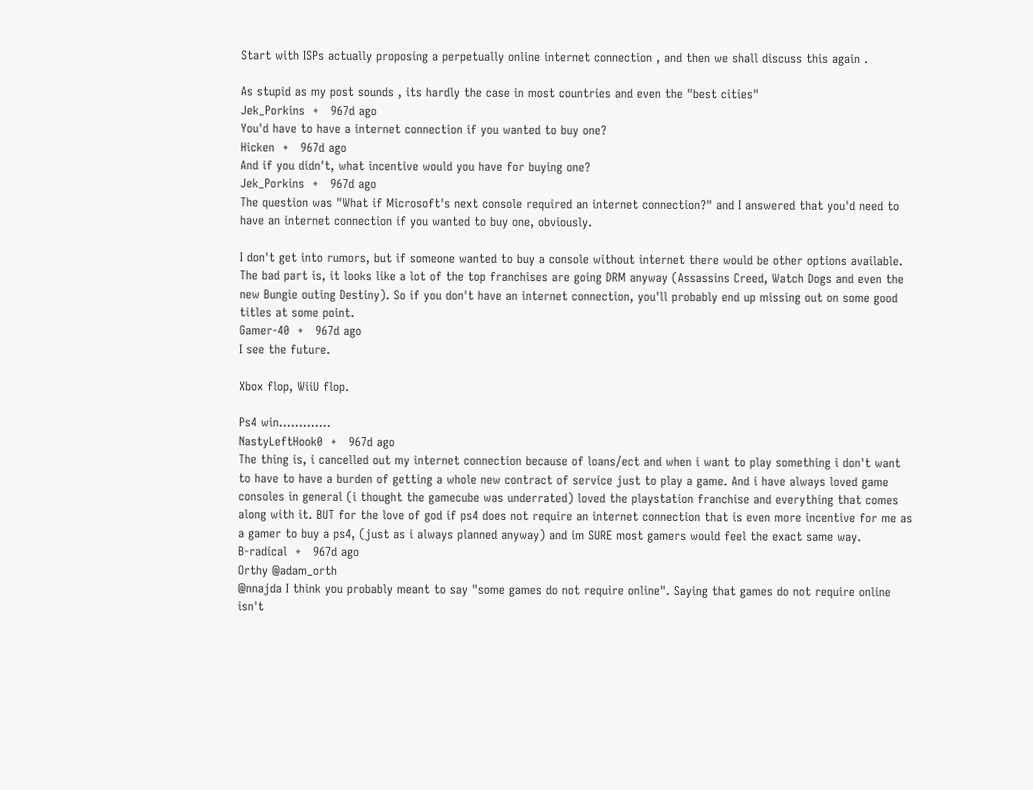Start with ISPs actually proposing a perpetually online internet connection , and then we shall discuss this again .

As stupid as my post sounds , its hardly the case in most countries and even the "best cities"
Jek_Porkins  +   967d ago
You'd have to have a internet connection if you wanted to buy one?
Hicken  +   967d ago
And if you didn't, what incentive would you have for buying one?
Jek_Porkins  +   967d ago
The question was "What if Microsoft's next console required an internet connection?" and I answered that you'd need to have an internet connection if you wanted to buy one, obviously.

I don't get into rumors, but if someone wanted to buy a console without internet there would be other options available. The bad part is, it looks like a lot of the top franchises are going DRM anyway (Assassins Creed, Watch Dogs and even the new Bungie outing Destiny). So if you don't have an internet connection, you'll probably end up missing out on some good titles at some point.
Gamer-40  +   967d ago
I see the future.

Xbox flop, WiiU flop.

Ps4 win.............
NastyLeftHook0  +   967d ago
The thing is, i cancelled out my internet connection because of loans/ect and when i want to play something i don't want to have to have a burden of getting a whole new contract of service just to play a game. And i have always loved game consoles in general (i thought the gamecube was underrated) loved the playstation franchise and everything that comes along with it. BUT for the love of god if ps4 does not require an internet connection that is even more incentive for me as a gamer to buy a ps4, (just as i always planned anyway) and im SURE most gamers would feel the exact same way.
B-radical  +   967d ago
Orthy @adam_orth
@nnajda I think you probably meant to say "some games do not require online". Saying that games do not require online isn't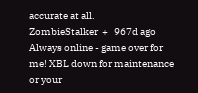accurate at all.
ZombieStalker  +   967d ago
Always online - game over for me! XBL down for maintenance or your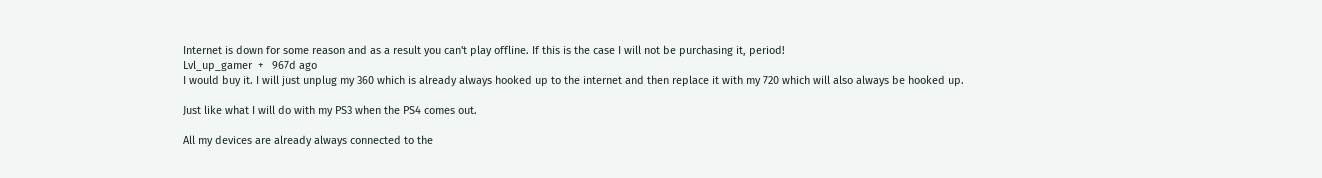Internet is down for some reason and as a result you can't play offline. If this is the case I will not be purchasing it, period!
Lvl_up_gamer  +   967d ago
I would buy it. I will just unplug my 360 which is already always hooked up to the internet and then replace it with my 720 which will also always be hooked up.

Just like what I will do with my PS3 when the PS4 comes out.

All my devices are already always connected to the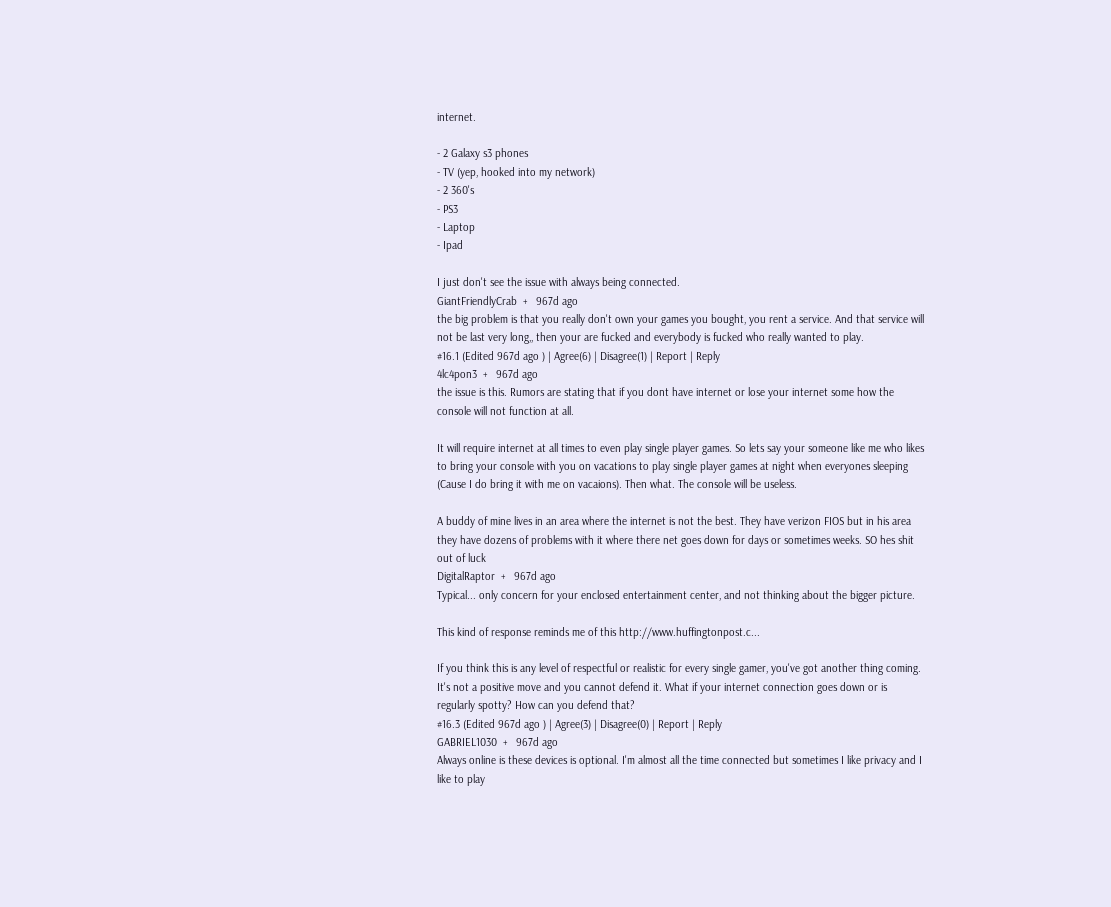internet.

- 2 Galaxy s3 phones
- TV (yep, hooked into my network)
- 2 360's
- PS3
- Laptop
- Ipad

I just don't see the issue with always being connected.
GiantFriendlyCrab  +   967d ago
the big problem is that you really don't own your games you bought, you rent a service. And that service will not be last very long,, then your are fucked and everybody is fucked who really wanted to play.
#16.1 (Edited 967d ago ) | Agree(6) | Disagree(1) | Report | Reply
4lc4pon3  +   967d ago
the issue is this. Rumors are stating that if you dont have internet or lose your internet some how the console will not function at all.

It will require internet at all times to even play single player games. So lets say your someone like me who likes to bring your console with you on vacations to play single player games at night when everyones sleeping (Cause I do bring it with me on vacaions). Then what. The console will be useless.

A buddy of mine lives in an area where the internet is not the best. They have verizon FIOS but in his area they have dozens of problems with it where there net goes down for days or sometimes weeks. SO hes shit out of luck
DigitalRaptor  +   967d ago
Typical... only concern for your enclosed entertainment center, and not thinking about the bigger picture.

This kind of response reminds me of this http://www.huffingtonpost.c...

If you think this is any level of respectful or realistic for every single gamer, you've got another thing coming. It's not a positive move and you cannot defend it. What if your internet connection goes down or is regularly spotty? How can you defend that?
#16.3 (Edited 967d ago ) | Agree(3) | Disagree(0) | Report | Reply
GABRIEL1030  +   967d ago
Always online is these devices is optional. I'm almost all the time connected but sometimes I like privacy and I like to play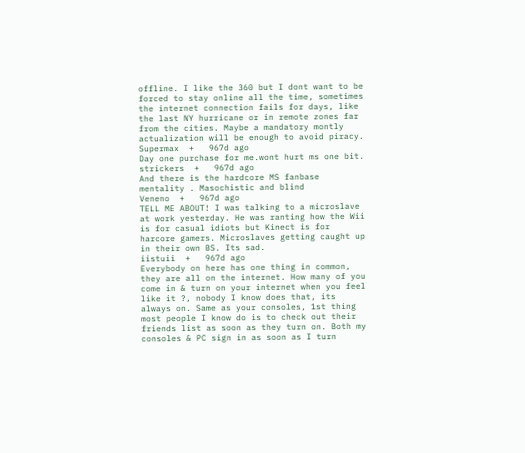offline. I like the 360 but I dont want to be forced to stay online all the time, sometimes the internet connection fails for days, like the last NY hurricane or in remote zones far from the cities. Maybe a mandatory montly actualization will be enough to avoid piracy.
Supermax  +   967d ago
Day one purchase for me.wont hurt ms one bit.
strickers  +   967d ago
And there is the hardcore MS fanbase mentality . Masochistic and blind
Veneno  +   967d ago
TELL ME ABOUT! I was talking to a microslave at work yesterday. He was ranting how the Wii is for casual idiots but Kinect is for harcore gamers. Microslaves getting caught up in their own BS. Its sad.
iistuii  +   967d ago
Everybody on here has one thing in common, they are all on the internet. How many of you come in & turn on your internet when you feel like it ?, nobody I know does that, its always on. Same as your consoles, 1st thing most people I know do is to check out their friends list as soon as they turn on. Both my consoles & PC sign in as soon as I turn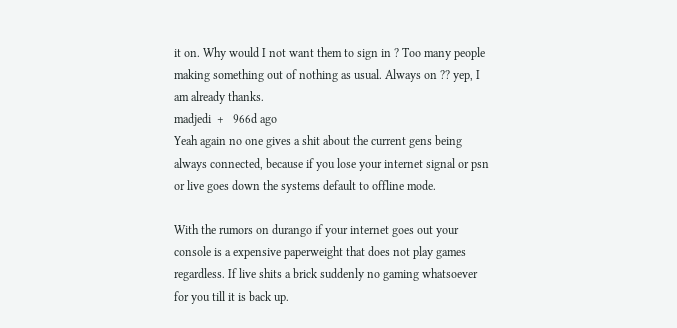it on. Why would I not want them to sign in ? Too many people making something out of nothing as usual. Always on ?? yep, I am already thanks.
madjedi  +   966d ago
Yeah again no one gives a shit about the current gens being always connected, because if you lose your internet signal or psn or live goes down the systems default to offline mode.

With the rumors on durango if your internet goes out your console is a expensive paperweight that does not play games regardless. If live shits a brick suddenly no gaming whatsoever for you till it is back up.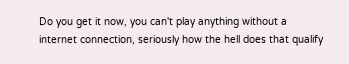Do you get it now, you can't play anything without a internet connection, seriously how the hell does that qualify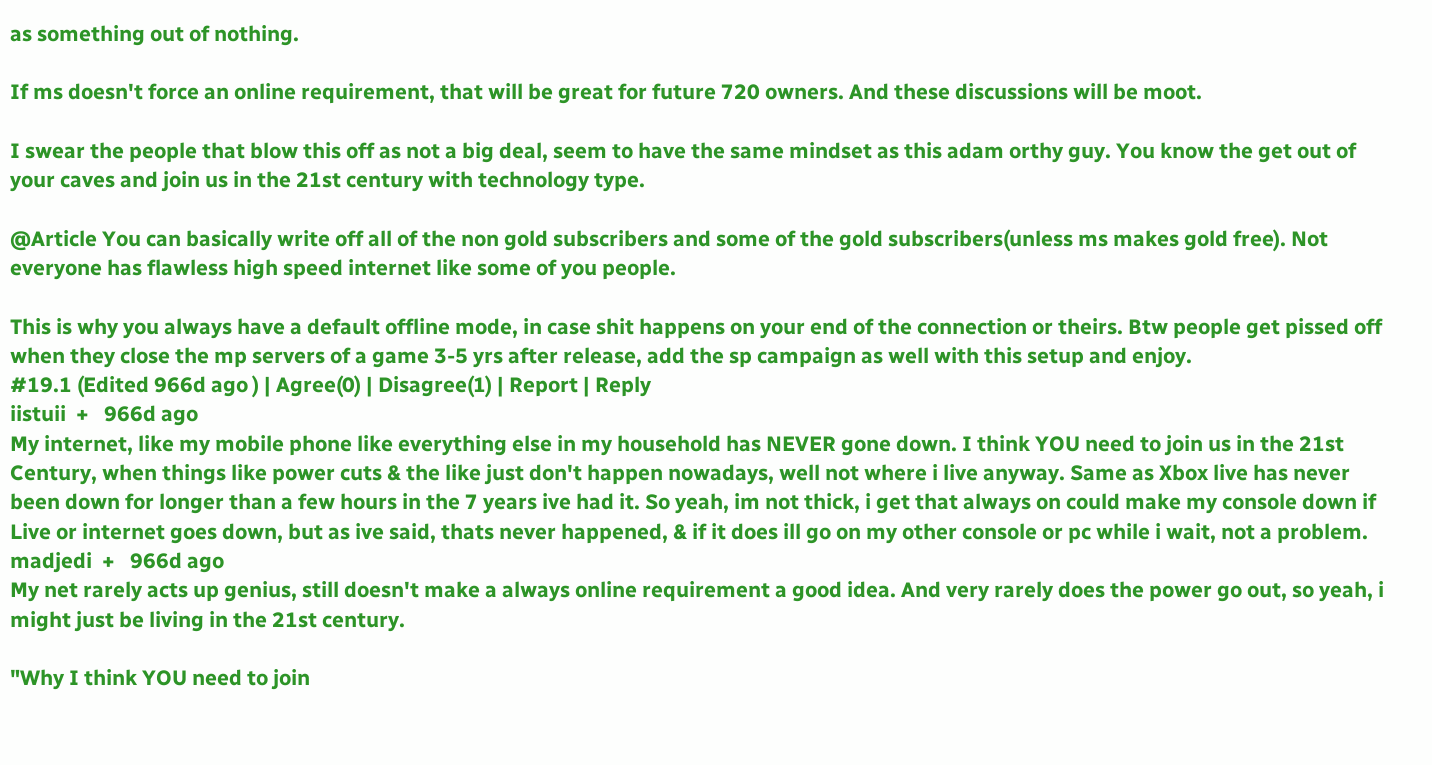as something out of nothing.

If ms doesn't force an online requirement, that will be great for future 720 owners. And these discussions will be moot.

I swear the people that blow this off as not a big deal, seem to have the same mindset as this adam orthy guy. You know the get out of your caves and join us in the 21st century with technology type.

@Article You can basically write off all of the non gold subscribers and some of the gold subscribers(unless ms makes gold free). Not everyone has flawless high speed internet like some of you people.

This is why you always have a default offline mode, in case shit happens on your end of the connection or theirs. Btw people get pissed off when they close the mp servers of a game 3-5 yrs after release, add the sp campaign as well with this setup and enjoy.
#19.1 (Edited 966d ago ) | Agree(0) | Disagree(1) | Report | Reply
iistuii  +   966d ago
My internet, like my mobile phone like everything else in my household has NEVER gone down. I think YOU need to join us in the 21st Century, when things like power cuts & the like just don't happen nowadays, well not where i live anyway. Same as Xbox live has never been down for longer than a few hours in the 7 years ive had it. So yeah, im not thick, i get that always on could make my console down if Live or internet goes down, but as ive said, thats never happened, & if it does ill go on my other console or pc while i wait, not a problem.
madjedi  +   966d ago
My net rarely acts up genius, still doesn't make a always online requirement a good idea. And very rarely does the power go out, so yeah, i might just be living in the 21st century.

"Why I think YOU need to join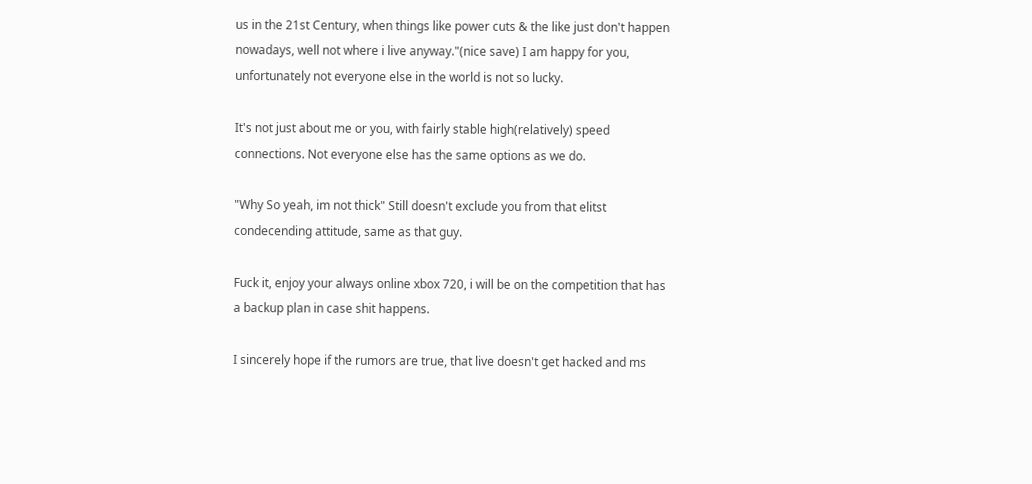us in the 21st Century, when things like power cuts & the like just don't happen nowadays, well not where i live anyway."(nice save) I am happy for you, unfortunately not everyone else in the world is not so lucky.

It's not just about me or you, with fairly stable high(relatively) speed connections. Not everyone else has the same options as we do.

"Why So yeah, im not thick" Still doesn't exclude you from that elitst condecending attitude, same as that guy.

Fuck it, enjoy your always online xbox 720, i will be on the competition that has a backup plan in case shit happens.

I sincerely hope if the rumors are true, that live doesn't get hacked and ms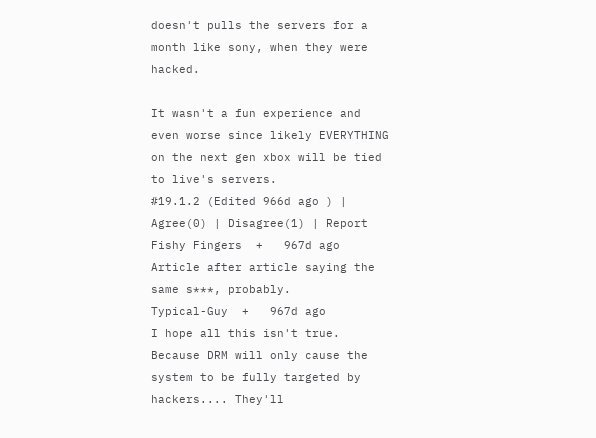doesn't pulls the servers for a month like sony, when they were hacked.

It wasn't a fun experience and even worse since likely EVERYTHING on the next gen xbox will be tied to live's servers.
#19.1.2 (Edited 966d ago ) | Agree(0) | Disagree(1) | Report
Fishy Fingers  +   967d ago
Article after article saying the same s***, probably.
Typical-Guy  +   967d ago
I hope all this isn't true. Because DRM will only cause the system to be fully targeted by hackers.... They'll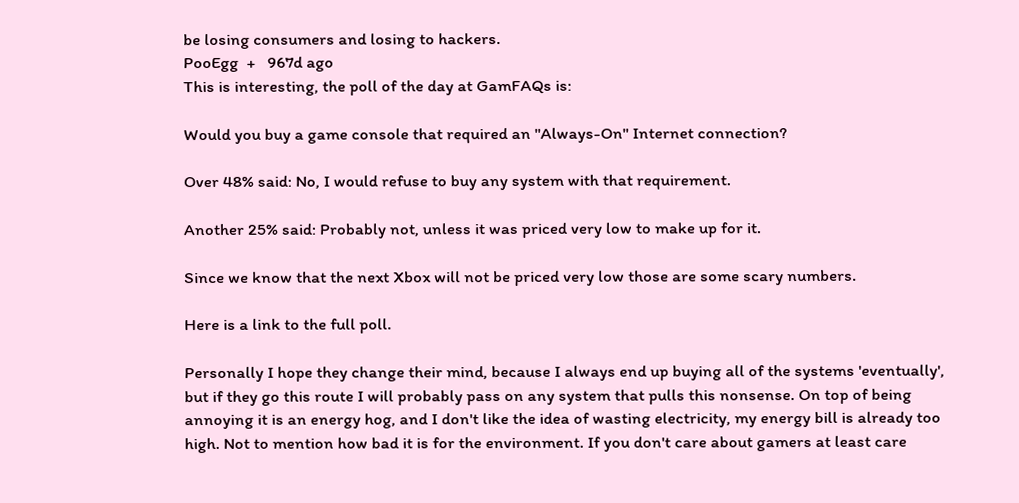be losing consumers and losing to hackers.
PooEgg  +   967d ago
This is interesting, the poll of the day at GamFAQs is:

Would you buy a game console that required an ''Always-On'' Internet connection?

Over 48% said: No, I would refuse to buy any system with that requirement.

Another 25% said: Probably not, unless it was priced very low to make up for it.

Since we know that the next Xbox will not be priced very low those are some scary numbers.

Here is a link to the full poll.

Personally I hope they change their mind, because I always end up buying all of the systems 'eventually', but if they go this route I will probably pass on any system that pulls this nonsense. On top of being annoying it is an energy hog, and I don't like the idea of wasting electricity, my energy bill is already too high. Not to mention how bad it is for the environment. If you don't care about gamers at least care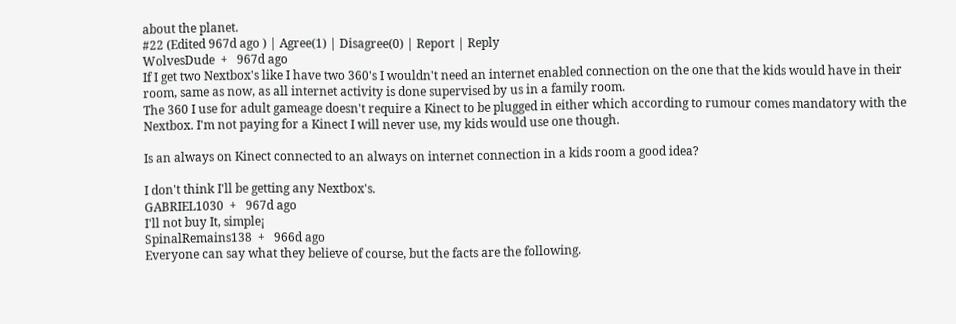about the planet.
#22 (Edited 967d ago ) | Agree(1) | Disagree(0) | Report | Reply
WolvesDude  +   967d ago
If I get two Nextbox's like I have two 360's I wouldn't need an internet enabled connection on the one that the kids would have in their room, same as now, as all internet activity is done supervised by us in a family room.
The 360 I use for adult gameage doesn't require a Kinect to be plugged in either which according to rumour comes mandatory with the Nextbox. I'm not paying for a Kinect I will never use, my kids would use one though.

Is an always on Kinect connected to an always on internet connection in a kids room a good idea?

I don't think I'll be getting any Nextbox's.
GABRIEL1030  +   967d ago
I'll not buy It, simple¡
SpinalRemains138  +   966d ago
Everyone can say what they believe of course, but the facts are the following.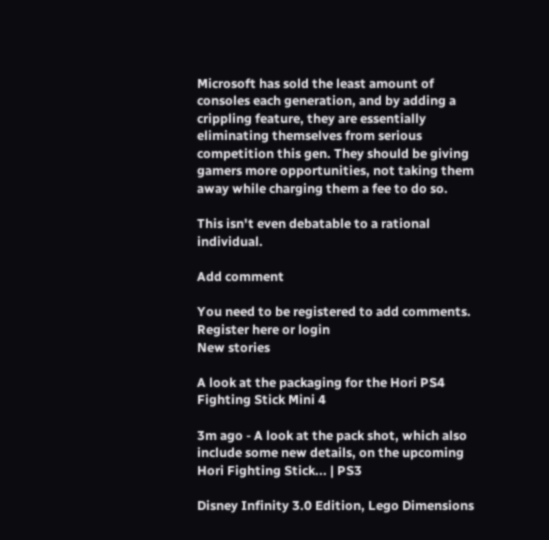Microsoft has sold the least amount of consoles each generation, and by adding a crippling feature, they are essentially eliminating themselves from serious competition this gen. They should be giving gamers more opportunities, not taking them away while charging them a fee to do so.

This isn't even debatable to a rational individual.

Add comment

You need to be registered to add comments. Register here or login
New stories

A look at the packaging for the Hori PS4 Fighting Stick Mini 4

3m ago - A look at the pack shot, which also include some new details, on the upcoming Hori Fighting Stick... | PS3

Disney Infinity 3.0 Edition, Lego Dimensions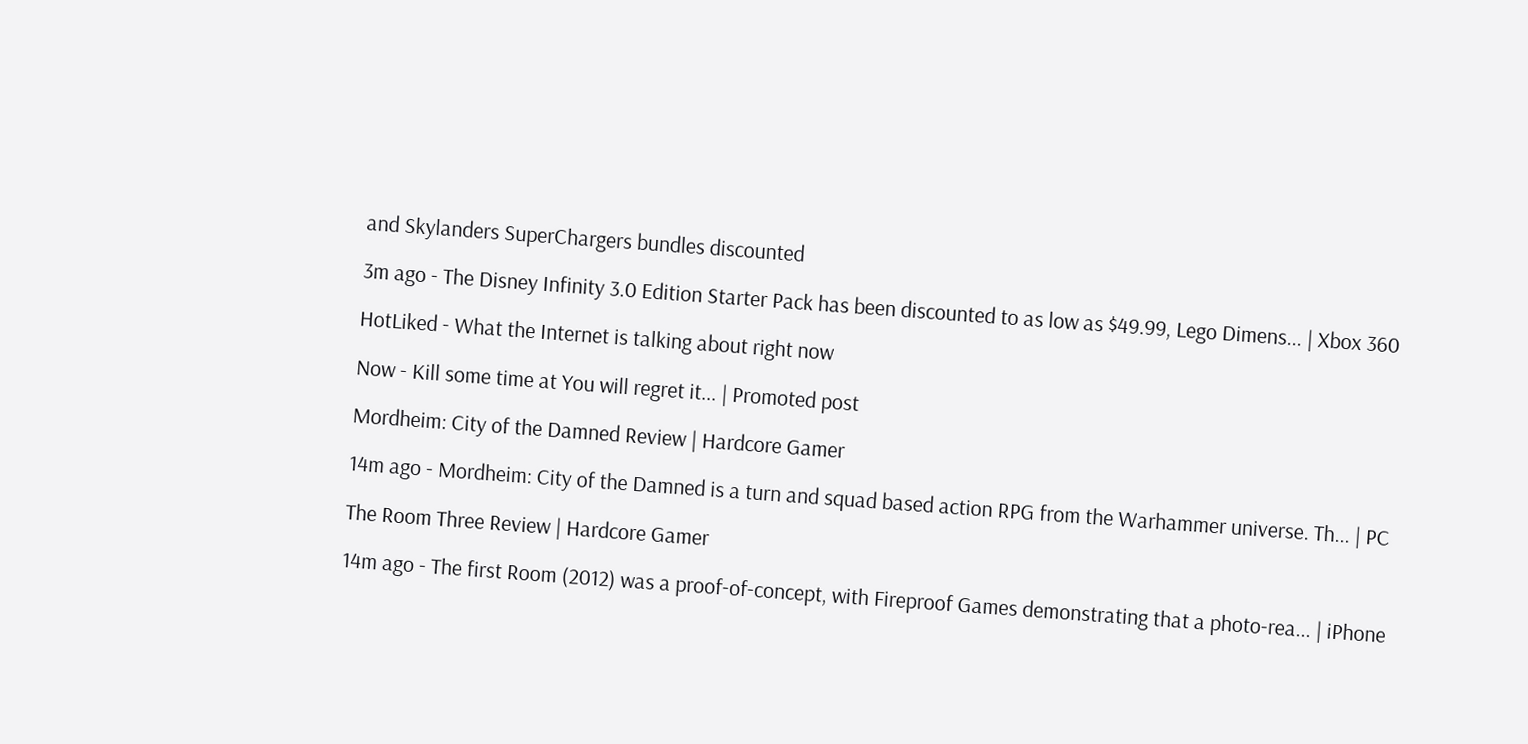and Skylanders SuperChargers bundles discounted

3m ago - The Disney Infinity 3.0 Edition Starter Pack has been discounted to as low as $49.99, Lego Dimens... | Xbox 360

HotLiked - What the Internet is talking about right now

Now - Kill some time at You will regret it... | Promoted post

Mordheim: City of the Damned Review | Hardcore Gamer

14m ago - Mordheim: City of the Damned is a turn and squad based action RPG from the Warhammer universe. Th... | PC

The Room Three Review | Hardcore Gamer

14m ago - The first Room (2012) was a proof-of-concept, with Fireproof Games demonstrating that a photo-rea... | iPhone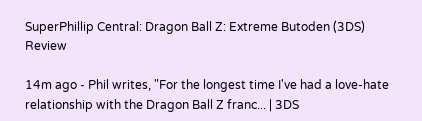SuperPhillip Central: Dragon Ball Z: Extreme Butoden (3DS) Review

14m ago - Phil writes, "For the longest time I've had a love-hate relationship with the Dragon Ball Z franc... | 3DS